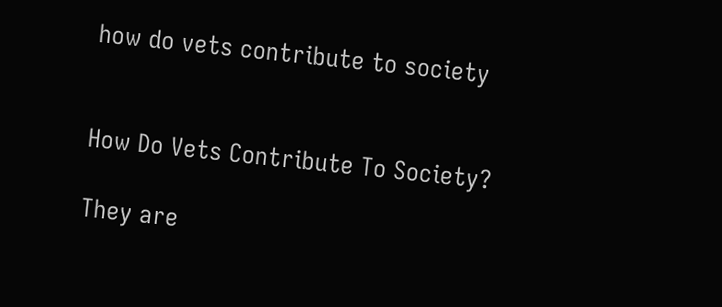how do vets contribute to society


How Do Vets Contribute To Society?

They are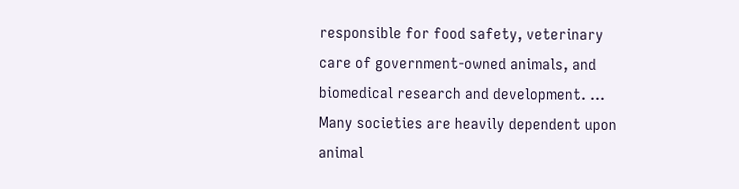responsible for food safety, veterinary care of government-owned animals, and biomedical research and development. … Many societies are heavily dependent upon animal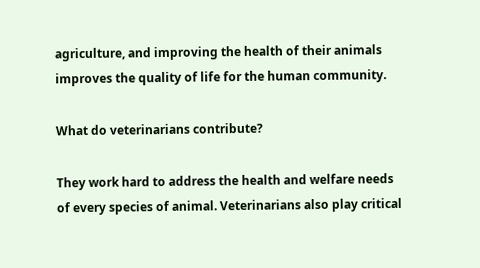agriculture, and improving the health of their animals improves the quality of life for the human community.

What do veterinarians contribute?

They work hard to address the health and welfare needs of every species of animal. Veterinarians also play critical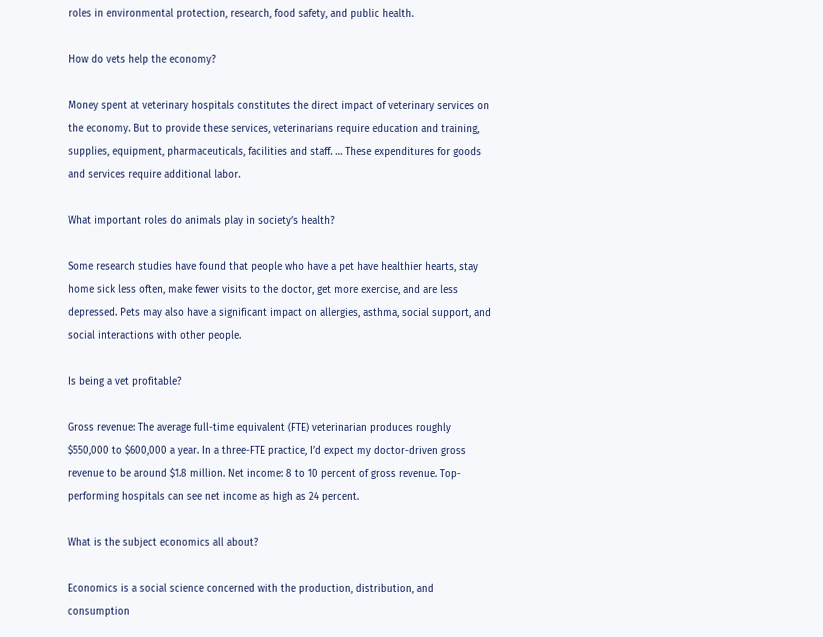roles in environmental protection, research, food safety, and public health.

How do vets help the economy?

Money spent at veterinary hospitals constitutes the direct impact of veterinary services on the economy. But to provide these services, veterinarians require education and training, supplies, equipment, pharmaceuticals, facilities and staff. … These expenditures for goods and services require additional labor.

What important roles do animals play in society’s health?

Some research studies have found that people who have a pet have healthier hearts, stay home sick less often, make fewer visits to the doctor, get more exercise, and are less depressed. Pets may also have a significant impact on allergies, asthma, social support, and social interactions with other people.

Is being a vet profitable?

Gross revenue: The average full-time equivalent (FTE) veterinarian produces roughly $550,000 to $600,000 a year. In a three-FTE practice, I’d expect my doctor-driven gross revenue to be around $1.8 million. Net income: 8 to 10 percent of gross revenue. Top-performing hospitals can see net income as high as 24 percent.

What is the subject economics all about?

Economics is a social science concerned with the production, distribution, and consumption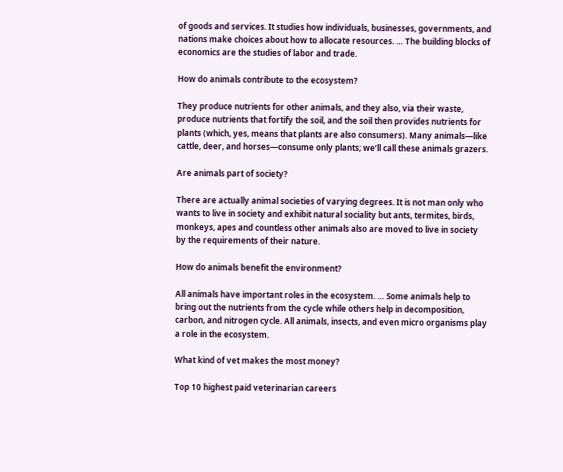of goods and services. It studies how individuals, businesses, governments, and nations make choices about how to allocate resources. … The building blocks of economics are the studies of labor and trade.

How do animals contribute to the ecosystem?

They produce nutrients for other animals, and they also, via their waste, produce nutrients that fortify the soil, and the soil then provides nutrients for plants (which, yes, means that plants are also consumers). Many animals—like cattle, deer, and horses—consume only plants; we’ll call these animals grazers.

Are animals part of society?

There are actually animal societies of varying degrees. It is not man only who wants to live in society and exhibit natural sociality but ants, termites, birds, monkeys, apes and countless other animals also are moved to live in society by the requirements of their nature.

How do animals benefit the environment?

All animals have important roles in the ecosystem. … Some animals help to bring out the nutrients from the cycle while others help in decomposition, carbon, and nitrogen cycle. All animals, insects, and even micro organisms play a role in the ecosystem.

What kind of vet makes the most money?

Top 10 highest paid veterinarian careers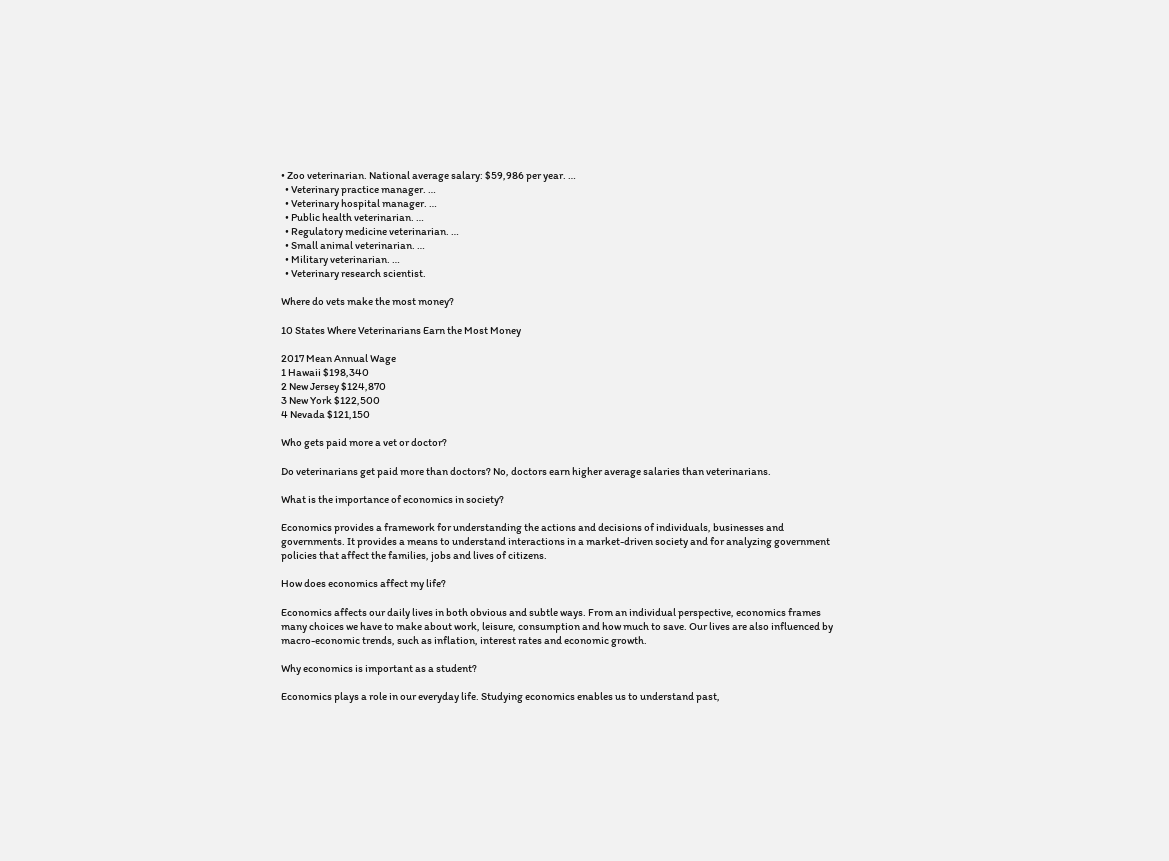• Zoo veterinarian. National average salary: $59,986 per year. …
  • Veterinary practice manager. …
  • Veterinary hospital manager. …
  • Public health veterinarian. …
  • Regulatory medicine veterinarian. …
  • Small animal veterinarian. …
  • Military veterinarian. …
  • Veterinary research scientist.

Where do vets make the most money?

10 States Where Veterinarians Earn the Most Money

2017 Mean Annual Wage
1 Hawaii $198,340
2 New Jersey $124,870
3 New York $122,500
4 Nevada $121,150

Who gets paid more a vet or doctor?

Do veterinarians get paid more than doctors? No, doctors earn higher average salaries than veterinarians.

What is the importance of economics in society?

Economics provides a framework for understanding the actions and decisions of individuals, businesses and governments. It provides a means to understand interactions in a market-driven society and for analyzing government policies that affect the families, jobs and lives of citizens.

How does economics affect my life?

Economics affects our daily lives in both obvious and subtle ways. From an individual perspective, economics frames many choices we have to make about work, leisure, consumption and how much to save. Our lives are also influenced by macro-economic trends, such as inflation, interest rates and economic growth.

Why economics is important as a student?

Economics plays a role in our everyday life. Studying economics enables us to understand past,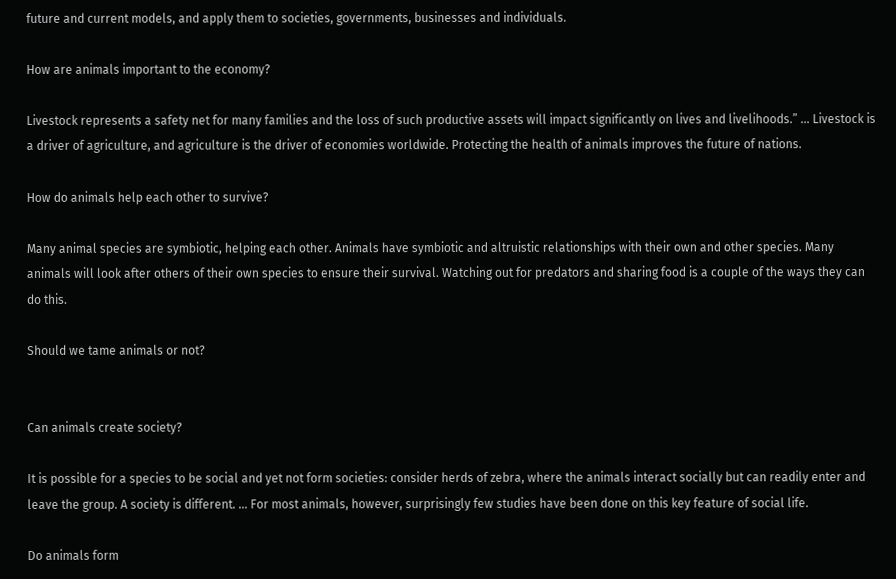future and current models, and apply them to societies, governments, businesses and individuals.

How are animals important to the economy?

Livestock represents a safety net for many families and the loss of such productive assets will impact significantly on lives and livelihoods.” … Livestock is a driver of agriculture, and agriculture is the driver of economies worldwide. Protecting the health of animals improves the future of nations.

How do animals help each other to survive?

Many animal species are symbiotic, helping each other. Animals have symbiotic and altruistic relationships with their own and other species. Many animals will look after others of their own species to ensure their survival. Watching out for predators and sharing food is a couple of the ways they can do this.

Should we tame animals or not?


Can animals create society?

It is possible for a species to be social and yet not form societies: consider herds of zebra, where the animals interact socially but can readily enter and leave the group. A society is different. … For most animals, however, surprisingly few studies have been done on this key feature of social life.

Do animals form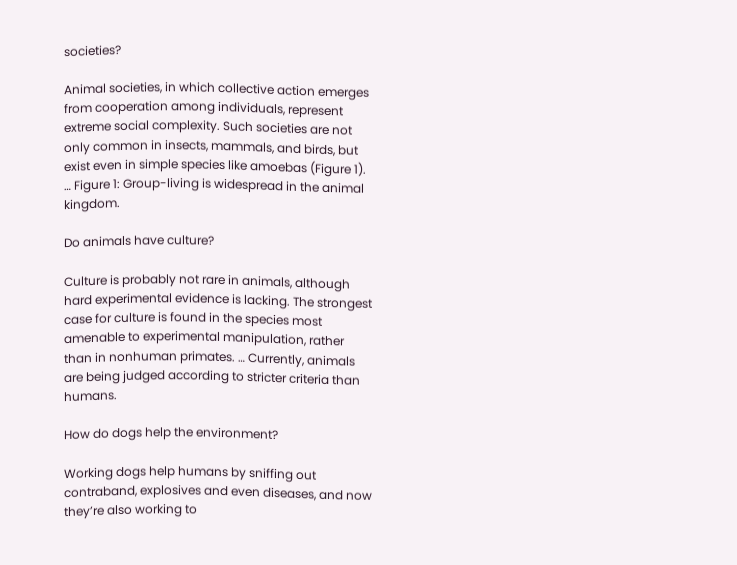societies?

Animal societies, in which collective action emerges from cooperation among individuals, represent extreme social complexity. Such societies are not only common in insects, mammals, and birds, but exist even in simple species like amoebas (Figure 1). … Figure 1: Group-living is widespread in the animal kingdom.

Do animals have culture?

Culture is probably not rare in animals, although hard experimental evidence is lacking. The strongest case for culture is found in the species most amenable to experimental manipulation, rather than in nonhuman primates. … Currently, animals are being judged according to stricter criteria than humans.

How do dogs help the environment?

Working dogs help humans by sniffing out contraband, explosives and even diseases, and now they’re also working to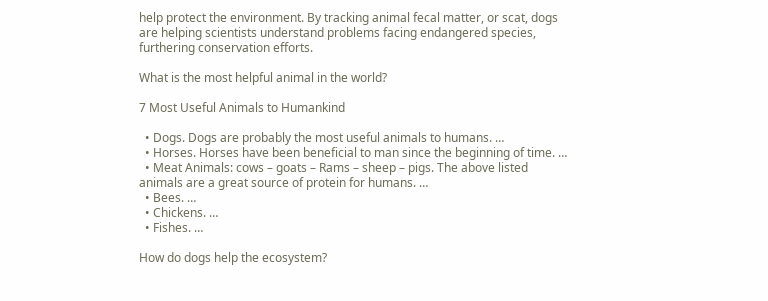help protect the environment. By tracking animal fecal matter, or scat, dogs are helping scientists understand problems facing endangered species, furthering conservation efforts.

What is the most helpful animal in the world?

7 Most Useful Animals to Humankind

  • Dogs. Dogs are probably the most useful animals to humans. …
  • Horses. Horses have been beneficial to man since the beginning of time. …
  • Meat Animals: cows – goats – Rams – sheep – pigs. The above listed animals are a great source of protein for humans. …
  • Bees. …
  • Chickens. …
  • Fishes. …

How do dogs help the ecosystem?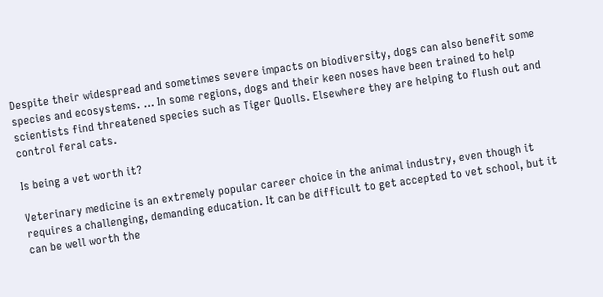Despite their widespread and sometimes severe impacts on biodiversity, dogs can also benefit some species and ecosystems. … In some regions, dogs and their keen noses have been trained to help scientists find threatened species such as Tiger Quolls. Elsewhere they are helping to flush out and control feral cats.

Is being a vet worth it?

Veterinary medicine is an extremely popular career choice in the animal industry, even though it requires a challenging, demanding education. It can be difficult to get accepted to vet school, but it can be well worth the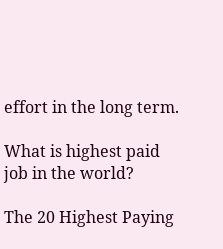effort in the long term.

What is highest paid job in the world?

The 20 Highest Paying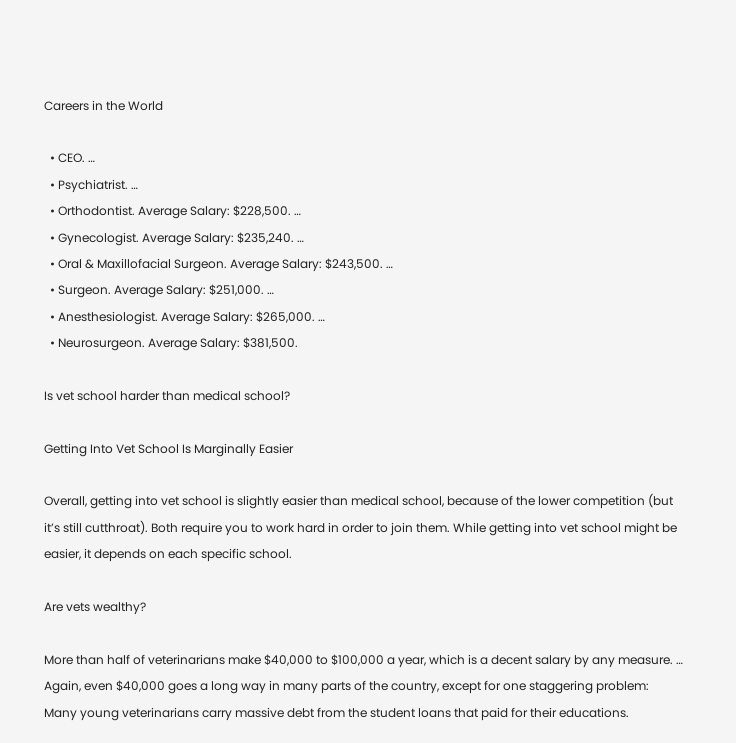Careers in the World

  • CEO. …
  • Psychiatrist. …
  • Orthodontist. Average Salary: $228,500. …
  • Gynecologist. Average Salary: $235,240. …
  • Oral & Maxillofacial Surgeon. Average Salary: $243,500. …
  • Surgeon. Average Salary: $251,000. …
  • Anesthesiologist. Average Salary: $265,000. …
  • Neurosurgeon. Average Salary: $381,500.

Is vet school harder than medical school?

Getting Into Vet School Is Marginally Easier

Overall, getting into vet school is slightly easier than medical school, because of the lower competition (but it’s still cutthroat). Both require you to work hard in order to join them. While getting into vet school might be easier, it depends on each specific school.

Are vets wealthy?

More than half of veterinarians make $40,000 to $100,000 a year, which is a decent salary by any measure. … Again, even $40,000 goes a long way in many parts of the country, except for one staggering problem: Many young veterinarians carry massive debt from the student loans that paid for their educations.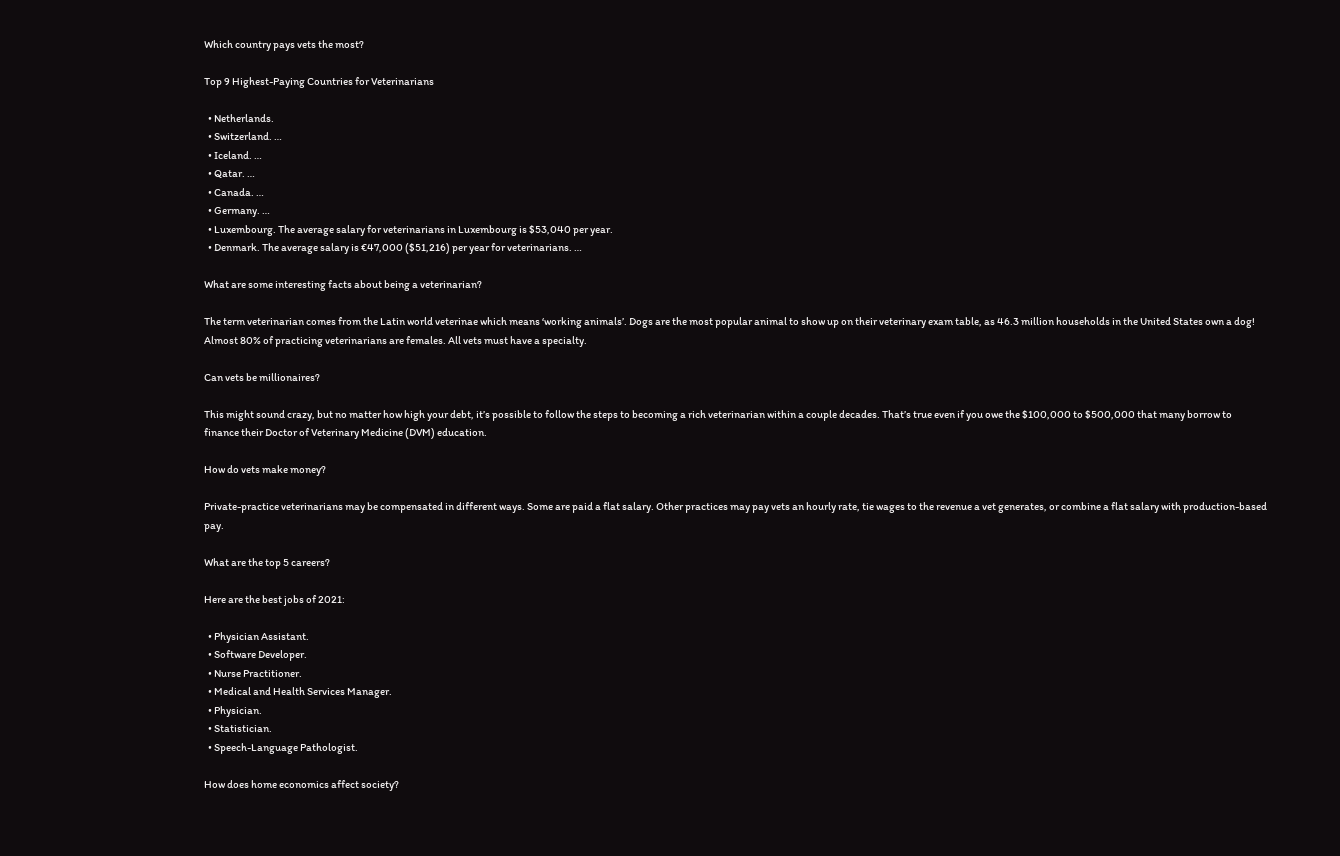Which country pays vets the most?

Top 9 Highest-Paying Countries for Veterinarians

  • Netherlands.
  • Switzerland. …
  • Iceland. …
  • Qatar. …
  • Canada. …
  • Germany. …
  • Luxembourg. The average salary for veterinarians in Luxembourg is $53,040 per year.
  • Denmark. The average salary is €47,000 ($51,216) per year for veterinarians. …

What are some interesting facts about being a veterinarian?

The term veterinarian comes from the Latin world veterinae which means ‘working animals’. Dogs are the most popular animal to show up on their veterinary exam table, as 46.3 million households in the United States own a dog! Almost 80% of practicing veterinarians are females. All vets must have a specialty.

Can vets be millionaires?

This might sound crazy, but no matter how high your debt, it’s possible to follow the steps to becoming a rich veterinarian within a couple decades. That’s true even if you owe the $100,000 to $500,000 that many borrow to finance their Doctor of Veterinary Medicine (DVM) education.

How do vets make money?

Private-practice veterinarians may be compensated in different ways. Some are paid a flat salary. Other practices may pay vets an hourly rate, tie wages to the revenue a vet generates, or combine a flat salary with production-based pay.

What are the top 5 careers?

Here are the best jobs of 2021:

  • Physician Assistant.
  • Software Developer.
  • Nurse Practitioner.
  • Medical and Health Services Manager.
  • Physician.
  • Statistician.
  • Speech-Language Pathologist.

How does home economics affect society?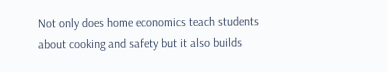Not only does home economics teach students about cooking and safety but it also builds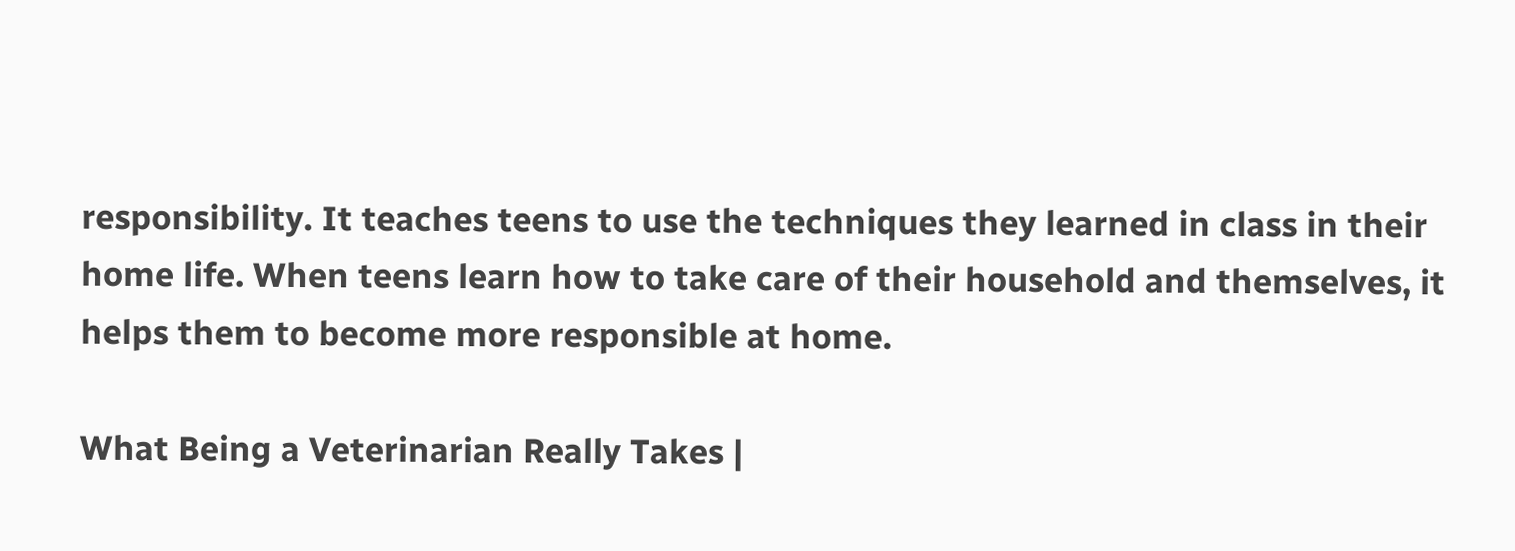responsibility. It teaches teens to use the techniques they learned in class in their home life. When teens learn how to take care of their household and themselves, it helps them to become more responsible at home.

What Being a Veterinarian Really Takes |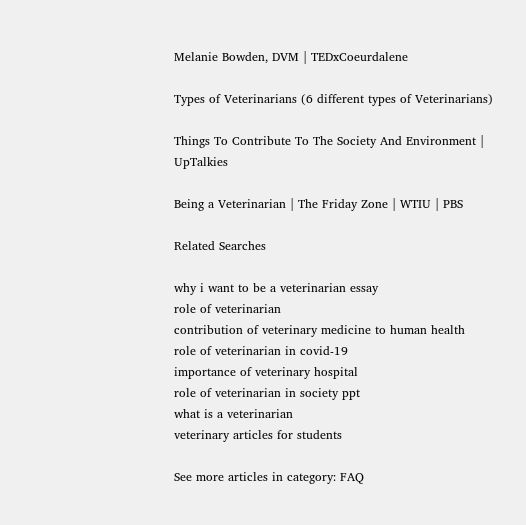Melanie Bowden, DVM | TEDxCoeurdalene

Types of Veterinarians (6 different types of Veterinarians)

Things To Contribute To The Society And Environment | UpTalkies

Being a Veterinarian | The Friday Zone | WTIU | PBS

Related Searches

why i want to be a veterinarian essay
role of veterinarian
contribution of veterinary medicine to human health
role of veterinarian in covid-19
importance of veterinary hospital
role of veterinarian in society ppt
what is a veterinarian
veterinary articles for students

See more articles in category: FAQ